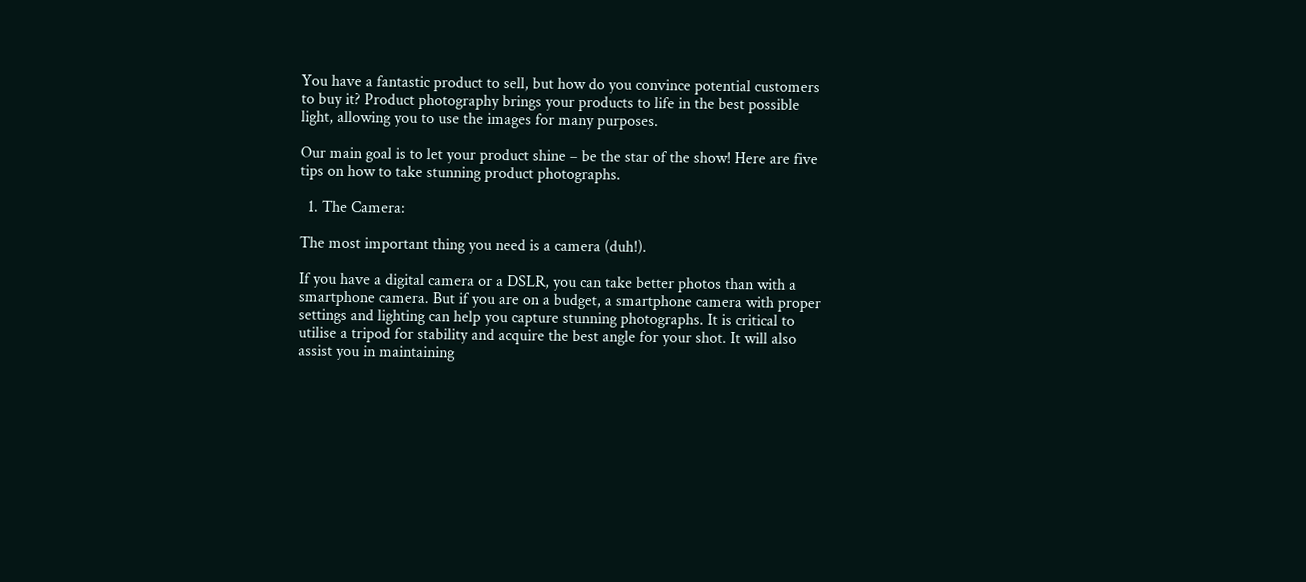You have a fantastic product to sell, but how do you convince potential customers to buy it? Product photography brings your products to life in the best possible light, allowing you to use the images for many purposes.

Our main goal is to let your product shine – be the star of the show! Here are five tips on how to take stunning product photographs.

  1. The Camera:

The most important thing you need is a camera (duh!).

If you have a digital camera or a DSLR, you can take better photos than with a smartphone camera. But if you are on a budget, a smartphone camera with proper settings and lighting can help you capture stunning photographs. It is critical to utilise a tripod for stability and acquire the best angle for your shot. It will also assist you in maintaining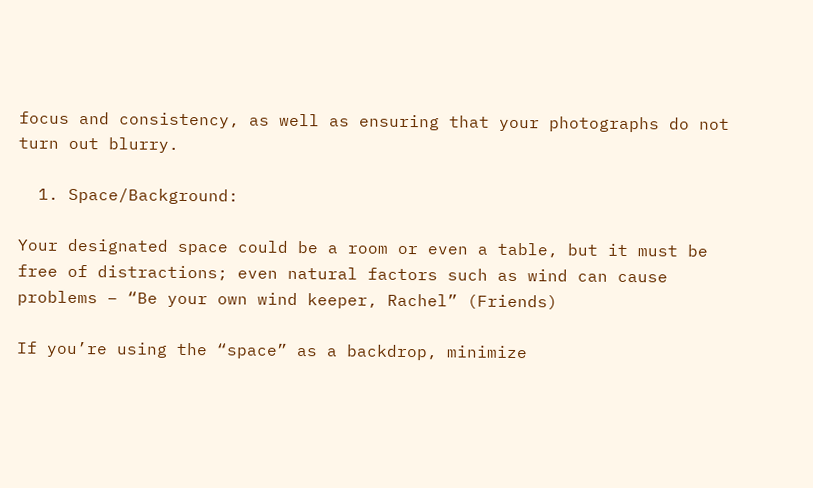focus and consistency, as well as ensuring that your photographs do not turn out blurry.

  1. Space/Background:

Your designated space could be a room or even a table, but it must be free of distractions; even natural factors such as wind can cause problems – “Be your own wind keeper, Rachel” (Friends)

If you’re using the “space” as a backdrop, minimize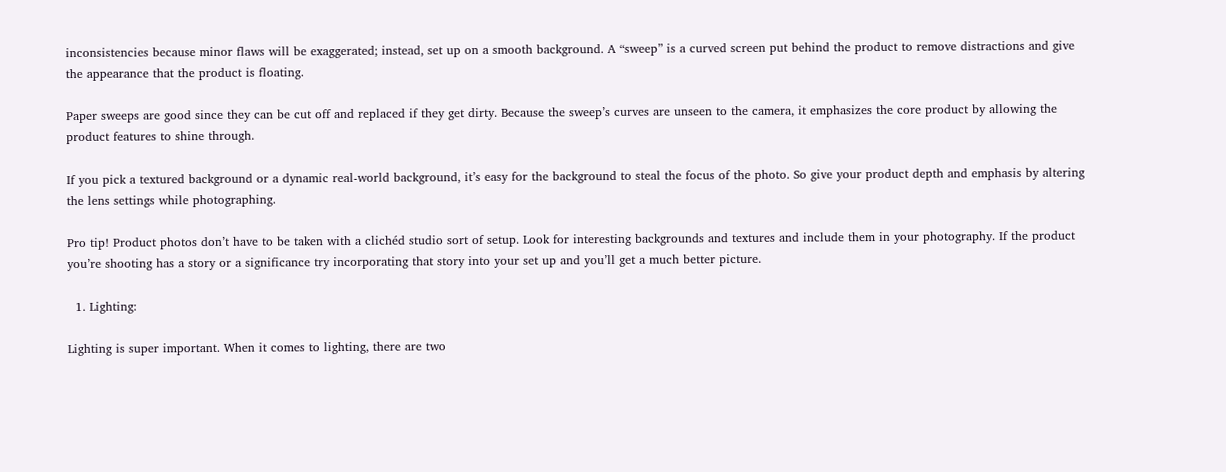inconsistencies because minor flaws will be exaggerated; instead, set up on a smooth background. A “sweep” is a curved screen put behind the product to remove distractions and give the appearance that the product is floating.

Paper sweeps are good since they can be cut off and replaced if they get dirty. Because the sweep’s curves are unseen to the camera, it emphasizes the core product by allowing the product features to shine through.

If you pick a textured background or a dynamic real-world background, it’s easy for the background to steal the focus of the photo. So give your product depth and emphasis by altering the lens settings while photographing.

Pro tip! Product photos don’t have to be taken with a clichéd studio sort of setup. Look for interesting backgrounds and textures and include them in your photography. If the product you’re shooting has a story or a significance try incorporating that story into your set up and you’ll get a much better picture.

  1. Lighting:

Lighting is super important. When it comes to lighting, there are two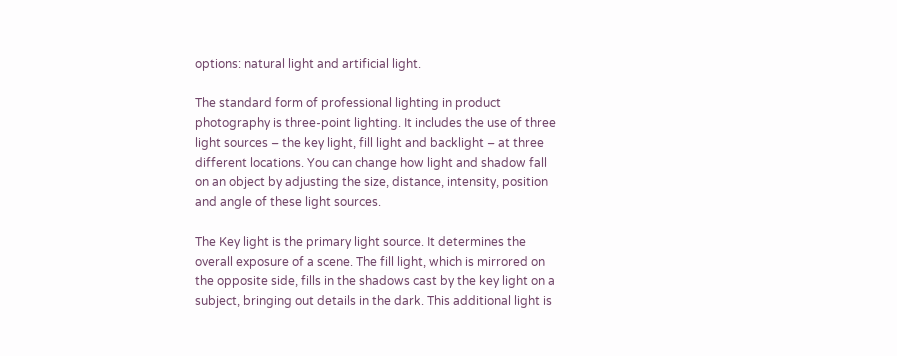options: natural light and artificial light.

The standard form of professional lighting in product photography is three-point lighting. It includes the use of three light sources – the key light, fill light and backlight – at three different locations. You can change how light and shadow fall on an object by adjusting the size, distance, intensity, position and angle of these light sources.

The Key light is the primary light source. It determines the overall exposure of a scene. The fill light, which is mirrored on the opposite side, fills in the shadows cast by the key light on a subject, bringing out details in the dark. This additional light is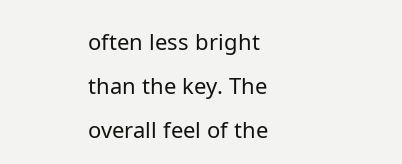often less bright than the key. The overall feel of the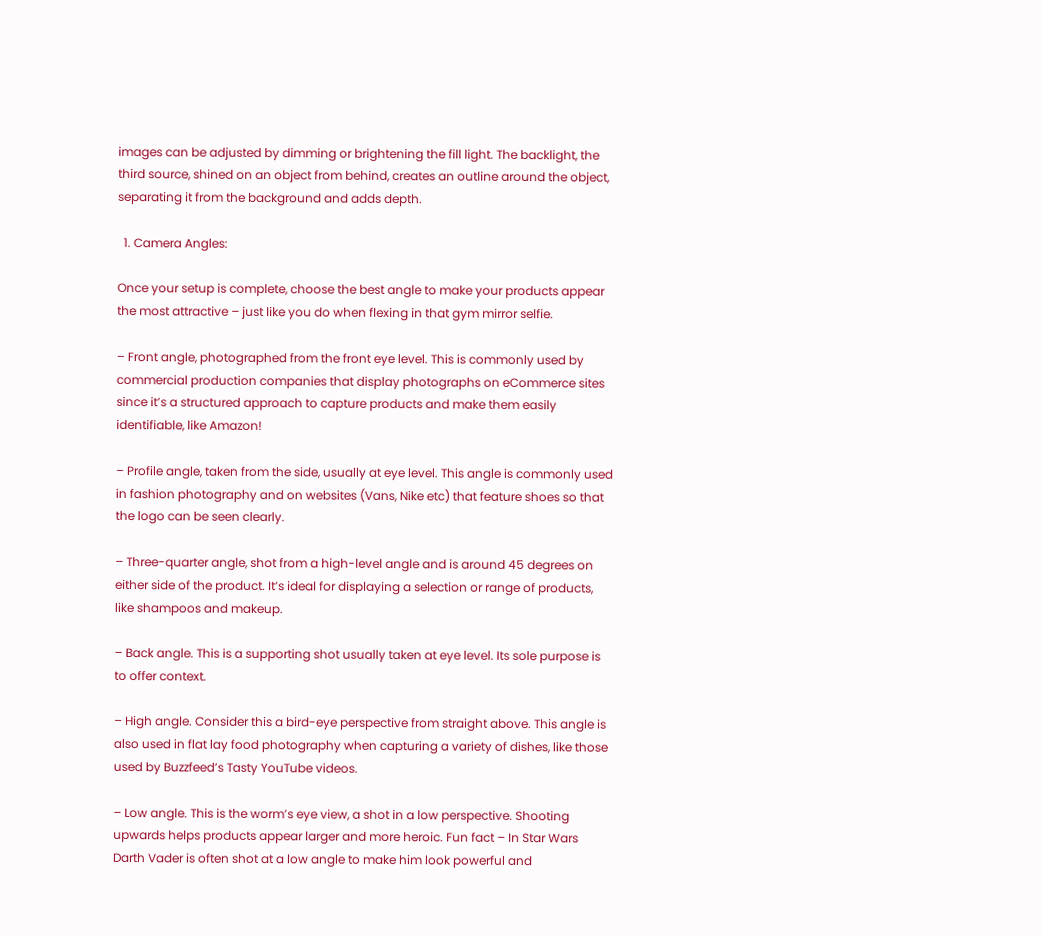images can be adjusted by dimming or brightening the fill light. The backlight, the third source, shined on an object from behind, creates an outline around the object, separating it from the background and adds depth.

  1. Camera Angles:

Once your setup is complete, choose the best angle to make your products appear the most attractive – just like you do when flexing in that gym mirror selfie.

– Front angle, photographed from the front eye level. This is commonly used by commercial production companies that display photographs on eCommerce sites since it’s a structured approach to capture products and make them easily identifiable, like Amazon!

– Profile angle, taken from the side, usually at eye level. This angle is commonly used in fashion photography and on websites (Vans, Nike etc) that feature shoes so that the logo can be seen clearly.

– Three-quarter angle, shot from a high-level angle and is around 45 degrees on either side of the product. It’s ideal for displaying a selection or range of products, like shampoos and makeup.

– Back angle. This is a supporting shot usually taken at eye level. Its sole purpose is to offer context.

– High angle. Consider this a bird-eye perspective from straight above. This angle is also used in flat lay food photography when capturing a variety of dishes, like those used by Buzzfeed’s Tasty YouTube videos.

– Low angle. This is the worm’s eye view, a shot in a low perspective. Shooting upwards helps products appear larger and more heroic. Fun fact – In Star Wars Darth Vader is often shot at a low angle to make him look powerful and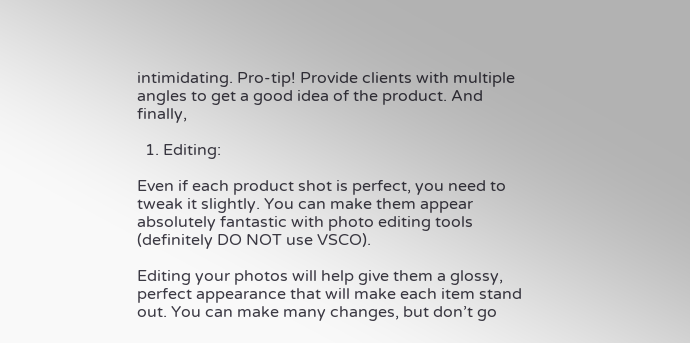intimidating. Pro-tip! Provide clients with multiple angles to get a good idea of the product. And finally,

  1. Editing:

Even if each product shot is perfect, you need to tweak it slightly. You can make them appear absolutely fantastic with photo editing tools (definitely DO NOT use VSCO).

Editing your photos will help give them a glossy, perfect appearance that will make each item stand out. You can make many changes, but don’t go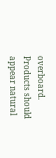overboard. Products should appear natural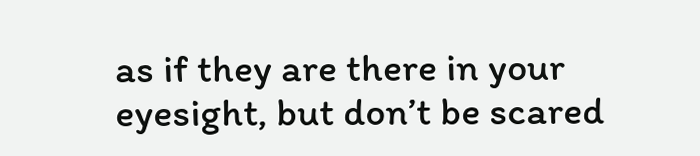as if they are there in your eyesight, but don’t be scared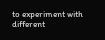to experiment with different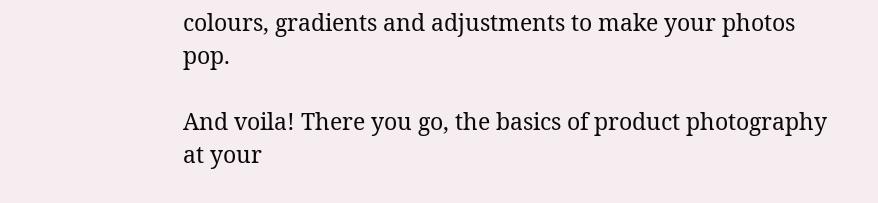colours, gradients and adjustments to make your photos pop.

And voila! There you go, the basics of product photography at your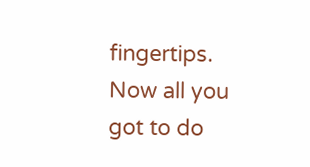fingertips. Now all you got to do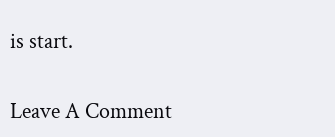is start.

Leave A Comment